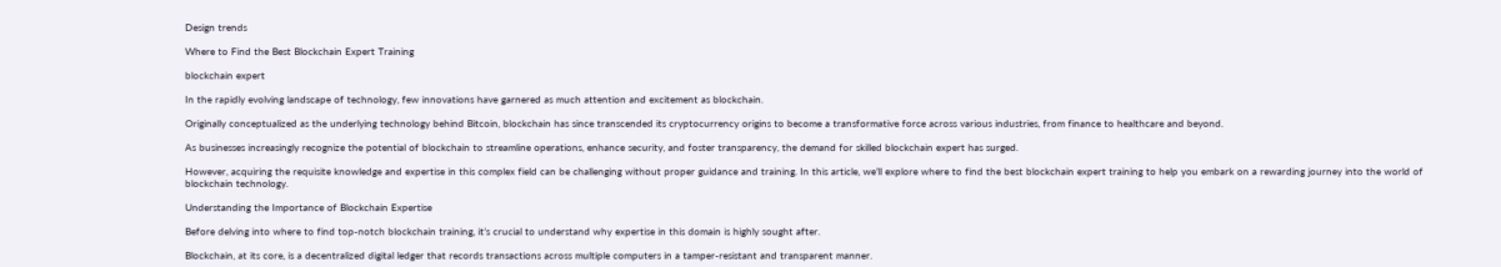Design trends

Where to Find the Best Blockchain Expert Training

blockchain expert

In the rapidly evolving landscape of technology, few innovations have garnered as much attention and excitement as blockchain.

Originally conceptualized as the underlying technology behind Bitcoin, blockchain has since transcended its cryptocurrency origins to become a transformative force across various industries, from finance to healthcare and beyond.

As businesses increasingly recognize the potential of blockchain to streamline operations, enhance security, and foster transparency, the demand for skilled blockchain expert has surged.

However, acquiring the requisite knowledge and expertise in this complex field can be challenging without proper guidance and training. In this article, we’ll explore where to find the best blockchain expert training to help you embark on a rewarding journey into the world of blockchain technology.

Understanding the Importance of Blockchain Expertise

Before delving into where to find top-notch blockchain training, it’s crucial to understand why expertise in this domain is highly sought after.

Blockchain, at its core, is a decentralized digital ledger that records transactions across multiple computers in a tamper-resistant and transparent manner.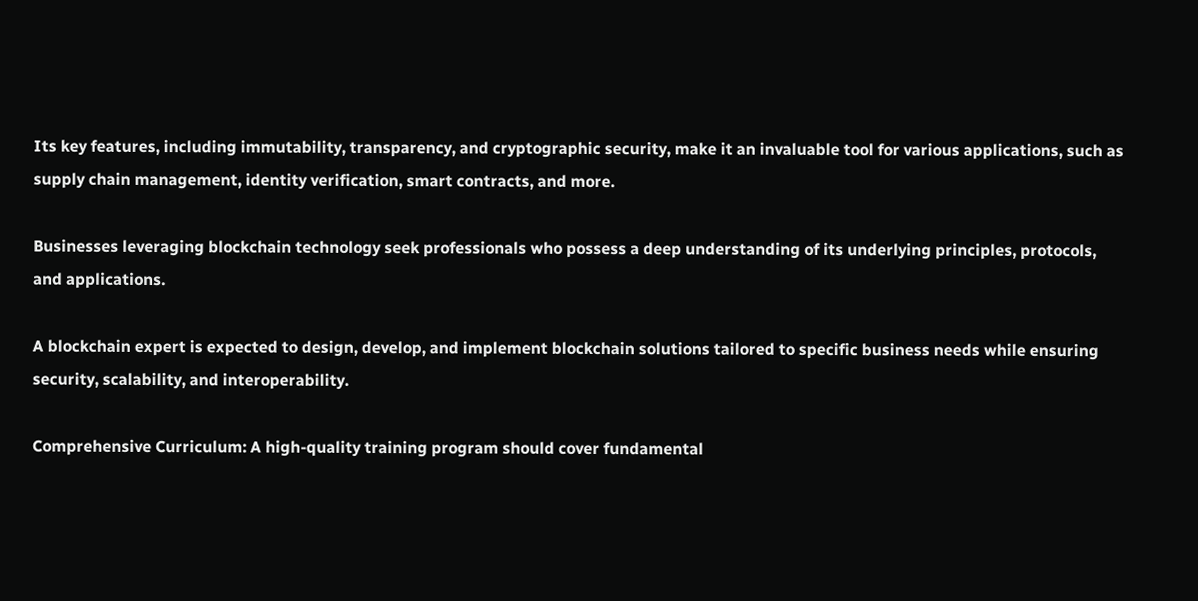Its key features, including immutability, transparency, and cryptographic security, make it an invaluable tool for various applications, such as supply chain management, identity verification, smart contracts, and more.

Businesses leveraging blockchain technology seek professionals who possess a deep understanding of its underlying principles, protocols, and applications.

A blockchain expert is expected to design, develop, and implement blockchain solutions tailored to specific business needs while ensuring security, scalability, and interoperability.

Comprehensive Curriculum: A high-quality training program should cover fundamental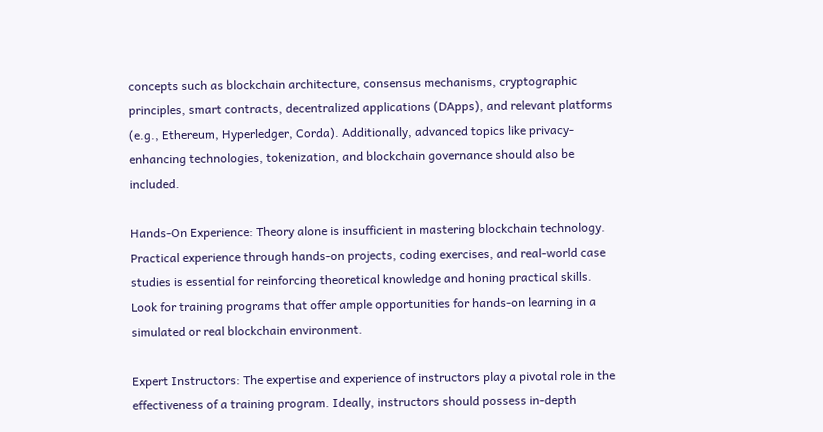concepts such as blockchain architecture, consensus mechanisms, cryptographic principles, smart contracts, decentralized applications (DApps), and relevant platforms (e.g., Ethereum, Hyperledger, Corda). Additionally, advanced topics like privacy-enhancing technologies, tokenization, and blockchain governance should also be included.

Hands-On Experience: Theory alone is insufficient in mastering blockchain technology. Practical experience through hands-on projects, coding exercises, and real-world case studies is essential for reinforcing theoretical knowledge and honing practical skills. Look for training programs that offer ample opportunities for hands-on learning in a simulated or real blockchain environment.

Expert Instructors: The expertise and experience of instructors play a pivotal role in the effectiveness of a training program. Ideally, instructors should possess in-depth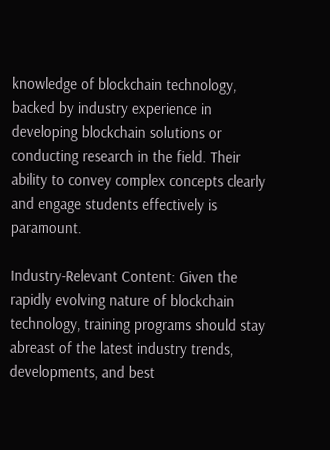knowledge of blockchain technology, backed by industry experience in developing blockchain solutions or conducting research in the field. Their ability to convey complex concepts clearly and engage students effectively is paramount.

Industry-Relevant Content: Given the rapidly evolving nature of blockchain technology, training programs should stay abreast of the latest industry trends, developments, and best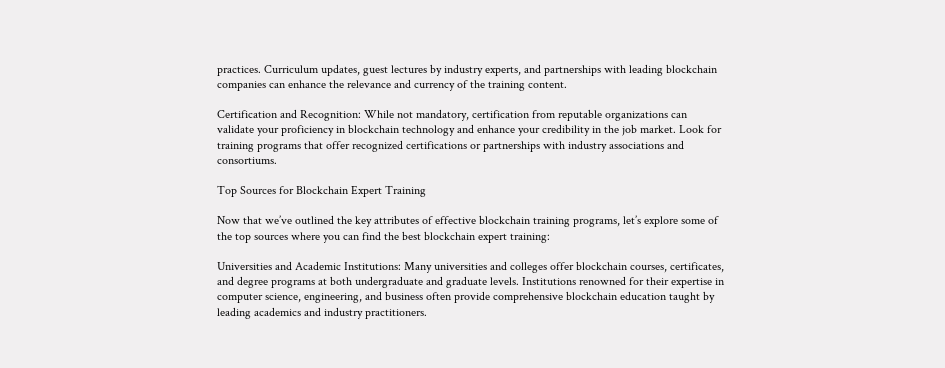practices. Curriculum updates, guest lectures by industry experts, and partnerships with leading blockchain companies can enhance the relevance and currency of the training content.

Certification and Recognition: While not mandatory, certification from reputable organizations can validate your proficiency in blockchain technology and enhance your credibility in the job market. Look for training programs that offer recognized certifications or partnerships with industry associations and consortiums.

Top Sources for Blockchain Expert Training

Now that we’ve outlined the key attributes of effective blockchain training programs, let’s explore some of the top sources where you can find the best blockchain expert training:

Universities and Academic Institutions: Many universities and colleges offer blockchain courses, certificates, and degree programs at both undergraduate and graduate levels. Institutions renowned for their expertise in computer science, engineering, and business often provide comprehensive blockchain education taught by leading academics and industry practitioners.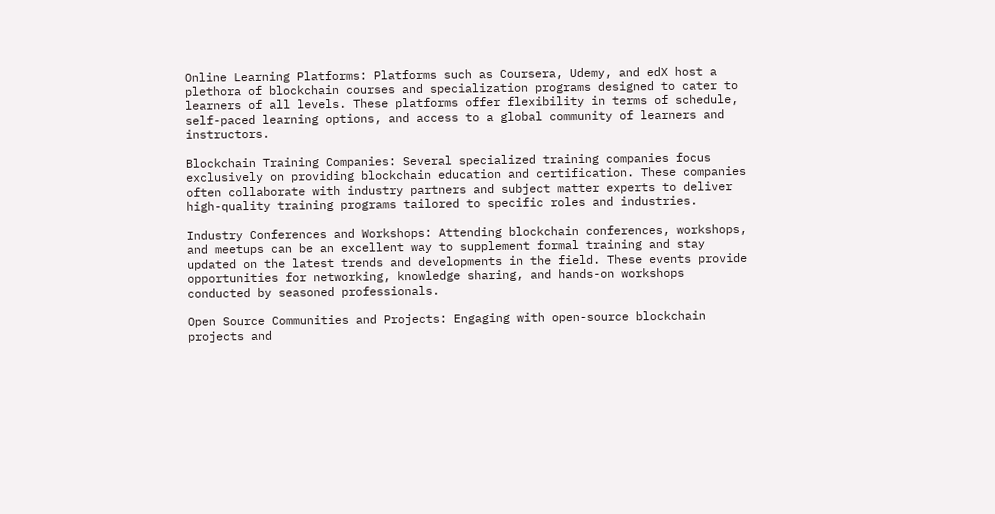Online Learning Platforms: Platforms such as Coursera, Udemy, and edX host a plethora of blockchain courses and specialization programs designed to cater to learners of all levels. These platforms offer flexibility in terms of schedule, self-paced learning options, and access to a global community of learners and instructors.

Blockchain Training Companies: Several specialized training companies focus exclusively on providing blockchain education and certification. These companies often collaborate with industry partners and subject matter experts to deliver high-quality training programs tailored to specific roles and industries.

Industry Conferences and Workshops: Attending blockchain conferences, workshops, and meetups can be an excellent way to supplement formal training and stay updated on the latest trends and developments in the field. These events provide opportunities for networking, knowledge sharing, and hands-on workshops conducted by seasoned professionals.

Open Source Communities and Projects: Engaging with open-source blockchain projects and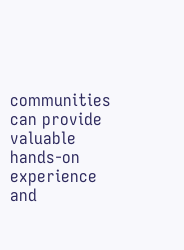communities can provide valuable hands-on experience and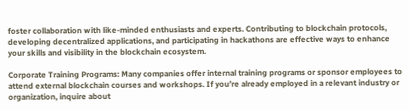foster collaboration with like-minded enthusiasts and experts. Contributing to blockchain protocols, developing decentralized applications, and participating in hackathons are effective ways to enhance your skills and visibility in the blockchain ecosystem.

Corporate Training Programs: Many companies offer internal training programs or sponsor employees to attend external blockchain courses and workshops. If you’re already employed in a relevant industry or organization, inquire about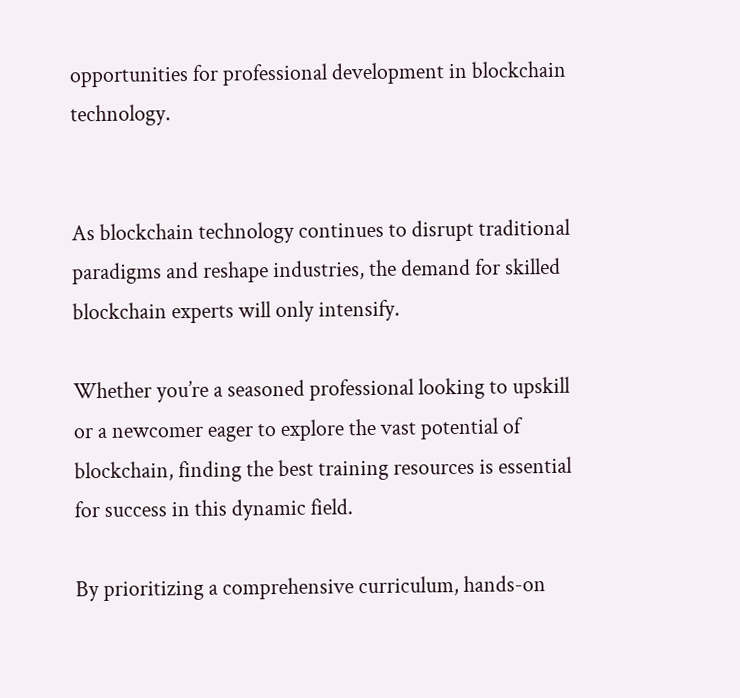opportunities for professional development in blockchain technology.


As blockchain technology continues to disrupt traditional paradigms and reshape industries, the demand for skilled blockchain experts will only intensify.

Whether you’re a seasoned professional looking to upskill or a newcomer eager to explore the vast potential of blockchain, finding the best training resources is essential for success in this dynamic field.

By prioritizing a comprehensive curriculum, hands-on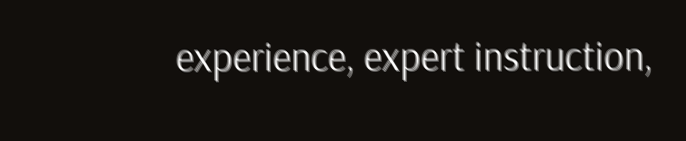experience, expert instruction,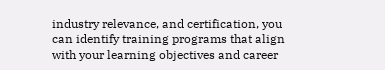industry relevance, and certification, you can identify training programs that align with your learning objectives and career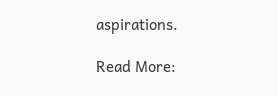aspirations.

Read More: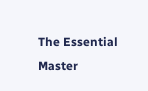The Essential Master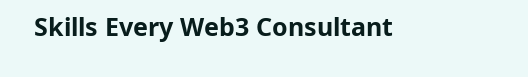Skills Every Web3 Consultant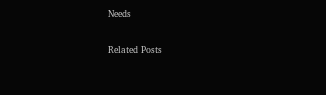Needs

Related Posts